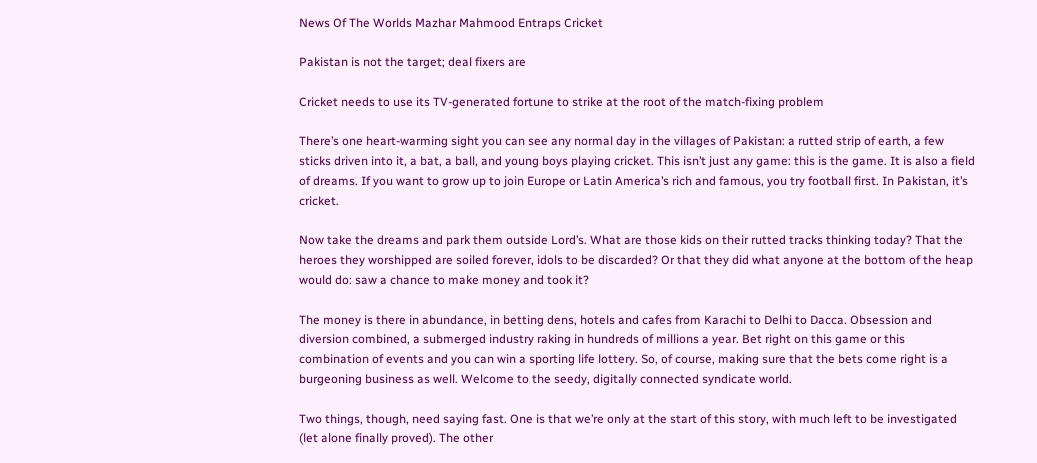News Of The Worlds Mazhar Mahmood Entraps Cricket

Pakistan is not the target; deal fixers are

Cricket needs to use its TV-generated fortune to strike at the root of the match-fixing problem

There’s one heart-warming sight you can see any normal day in the villages of Pakistan: a rutted strip of earth, a few sticks driven into it, a bat, a ball, and young boys playing cricket. This isn’t just any game: this is the game. It is also a field of dreams. If you want to grow up to join Europe or Latin America’s rich and famous, you try football first. In Pakistan, it’s cricket.

Now take the dreams and park them outside Lord’s. What are those kids on their rutted tracks thinking today? That the heroes they worshipped are soiled forever, idols to be discarded? Or that they did what anyone at the bottom of the heap would do: saw a chance to make money and took it?

The money is there in abundance, in betting dens, hotels and cafes from Karachi to Delhi to Dacca. Obsession and diversion combined, a submerged industry raking in hundreds of millions a year. Bet right on this game or this combination of events and you can win a sporting life lottery. So, of course, making sure that the bets come right is a burgeoning business as well. Welcome to the seedy, digitally connected syndicate world.

Two things, though, need saying fast. One is that we’re only at the start of this story, with much left to be investigated (let alone finally proved). The other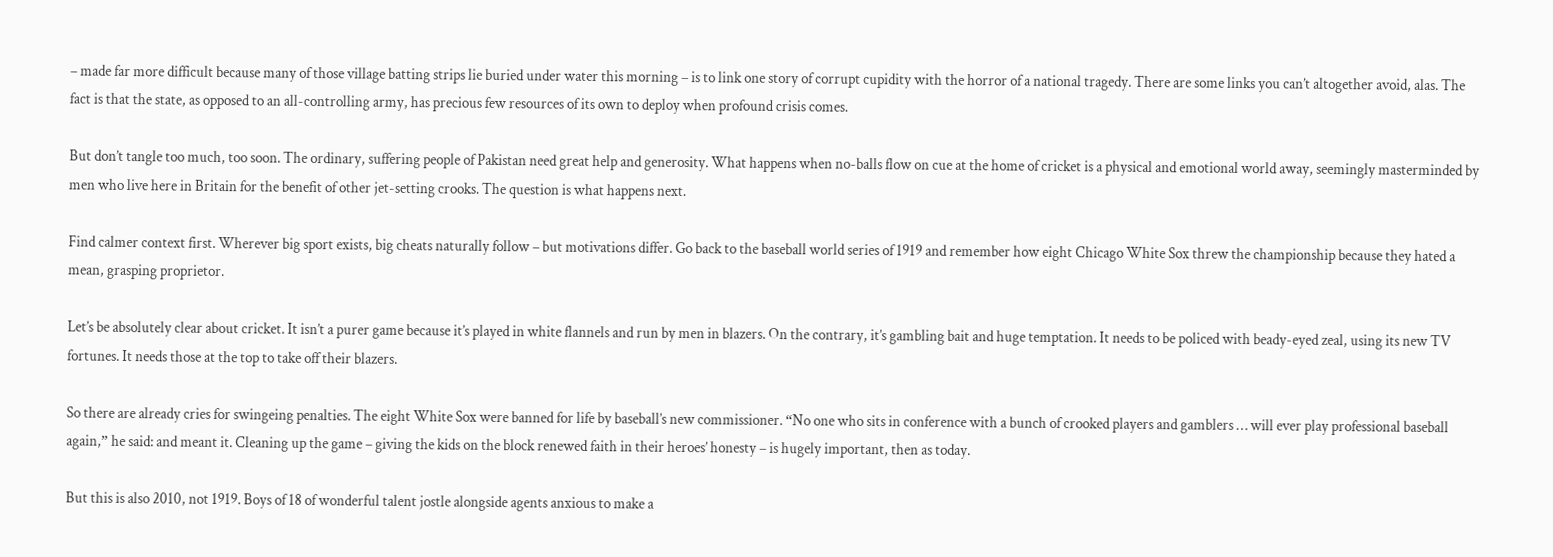– made far more difficult because many of those village batting strips lie buried under water this morning – is to link one story of corrupt cupidity with the horror of a national tragedy. There are some links you can’t altogether avoid, alas. The fact is that the state, as opposed to an all-controlling army, has precious few resources of its own to deploy when profound crisis comes.

But don’t tangle too much, too soon. The ordinary, suffering people of Pakistan need great help and generosity. What happens when no-balls flow on cue at the home of cricket is a physical and emotional world away, seemingly masterminded by men who live here in Britain for the benefit of other jet-setting crooks. The question is what happens next.

Find calmer context first. Wherever big sport exists, big cheats naturally follow – but motivations differ. Go back to the baseball world series of 1919 and remember how eight Chicago White Sox threw the championship because they hated a mean, grasping proprietor.

Let’s be absolutely clear about cricket. It isn’t a purer game because it’s played in white flannels and run by men in blazers. On the contrary, it’s gambling bait and huge temptation. It needs to be policed with beady-eyed zeal, using its new TV fortunes. It needs those at the top to take off their blazers.

So there are already cries for swingeing penalties. The eight White Sox were banned for life by baseball’s new commissioner. “No one who sits in conference with a bunch of crooked players and gamblers … will ever play professional baseball again,” he said: and meant it. Cleaning up the game – giving the kids on the block renewed faith in their heroes’ honesty – is hugely important, then as today.

But this is also 2010, not 1919. Boys of 18 of wonderful talent jostle alongside agents anxious to make a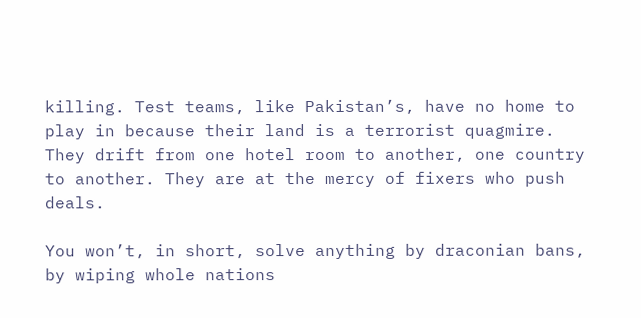killing. Test teams, like Pakistan’s, have no home to play in because their land is a terrorist quagmire. They drift from one hotel room to another, one country to another. They are at the mercy of fixers who push deals.

You won’t, in short, solve anything by draconian bans, by wiping whole nations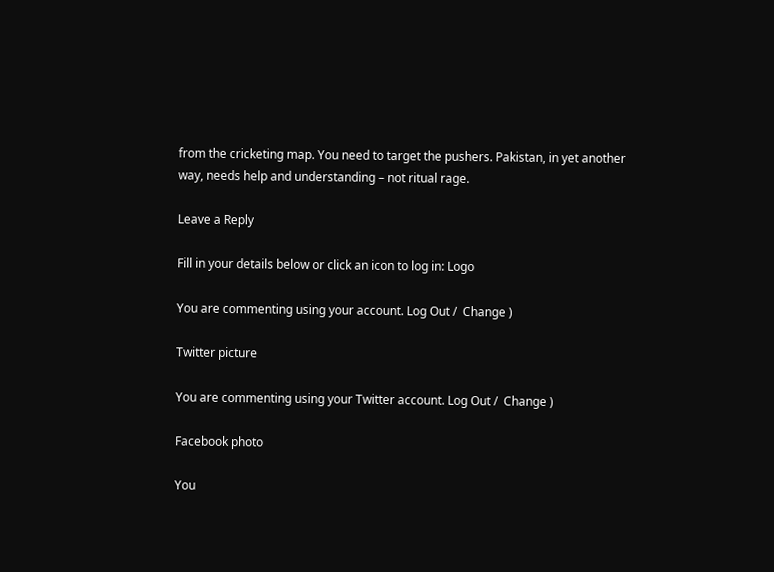from the cricketing map. You need to target the pushers. Pakistan, in yet another way, needs help and understanding – not ritual rage.

Leave a Reply

Fill in your details below or click an icon to log in: Logo

You are commenting using your account. Log Out /  Change )

Twitter picture

You are commenting using your Twitter account. Log Out /  Change )

Facebook photo

You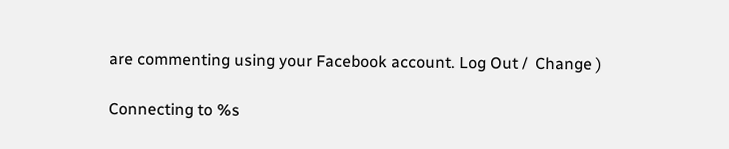are commenting using your Facebook account. Log Out /  Change )

Connecting to %s